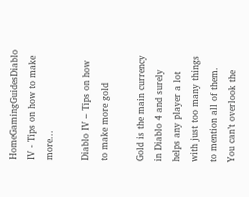HomeGamingGuidesDiablo IV - Tips on how to make more...

Diablo IV – Tips on how to make more gold

Gold is the main currency in Diablo 4 and surely helps any player a lot with just too many things to mention all of them. You can’t overlook the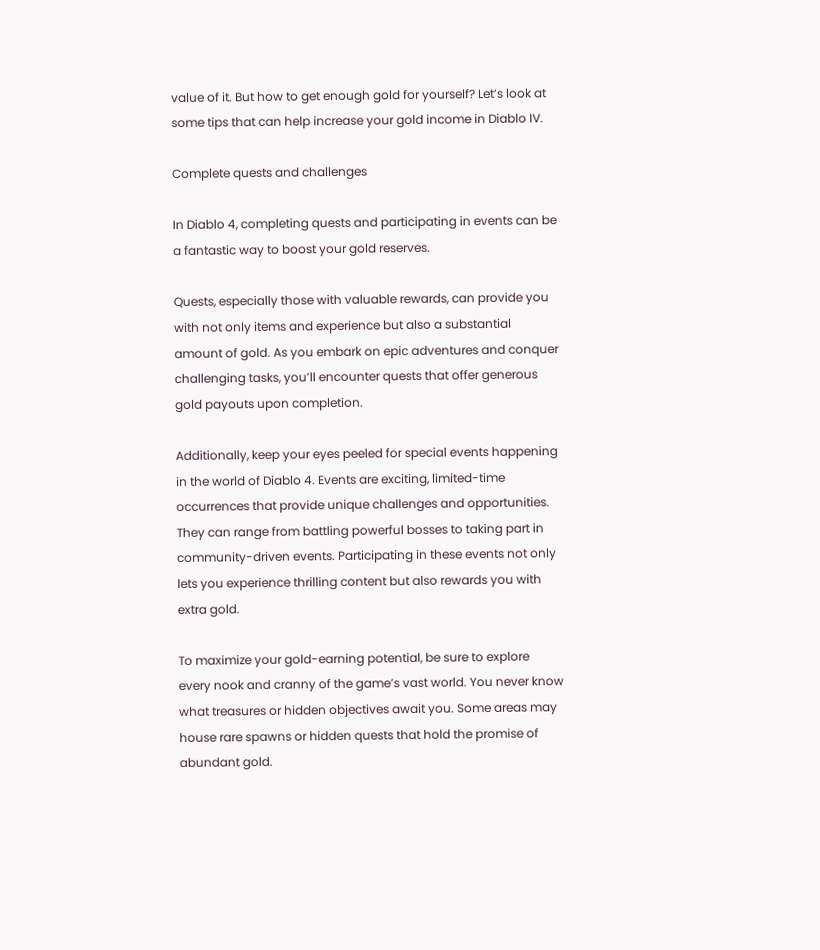value of it. But how to get enough gold for yourself? Let’s look at some tips that can help increase your gold income in Diablo IV.

Complete quests and challenges

In Diablo 4, completing quests and participating in events can be a fantastic way to boost your gold reserves.

Quests, especially those with valuable rewards, can provide you with not only items and experience but also a substantial amount of gold. As you embark on epic adventures and conquer challenging tasks, you’ll encounter quests that offer generous gold payouts upon completion.

Additionally, keep your eyes peeled for special events happening in the world of Diablo 4. Events are exciting, limited-time occurrences that provide unique challenges and opportunities. They can range from battling powerful bosses to taking part in community-driven events. Participating in these events not only lets you experience thrilling content but also rewards you with extra gold.

To maximize your gold-earning potential, be sure to explore every nook and cranny of the game’s vast world. You never know what treasures or hidden objectives await you. Some areas may house rare spawns or hidden quests that hold the promise of abundant gold.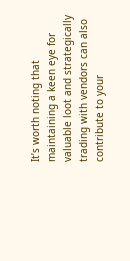It’s worth noting that maintaining a keen eye for valuable loot and strategically trading with vendors can also contribute to your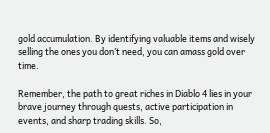gold accumulation. By identifying valuable items and wisely selling the ones you don’t need, you can amass gold over time.

Remember, the path to great riches in Diablo 4 lies in your brave journey through quests, active participation in events, and sharp trading skills. So,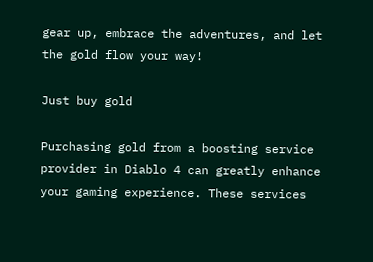gear up, embrace the adventures, and let the gold flow your way!

Just buy gold

Purchasing gold from a boosting service provider in Diablo 4 can greatly enhance your gaming experience. These services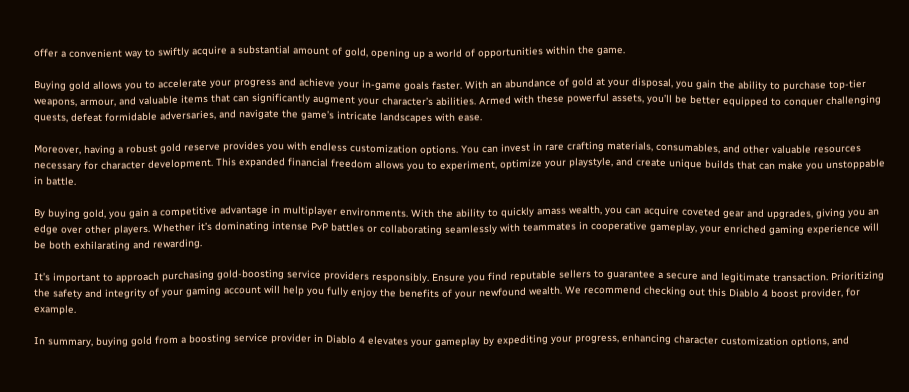offer a convenient way to swiftly acquire a substantial amount of gold, opening up a world of opportunities within the game.

Buying gold allows you to accelerate your progress and achieve your in-game goals faster. With an abundance of gold at your disposal, you gain the ability to purchase top-tier weapons, armour, and valuable items that can significantly augment your character’s abilities. Armed with these powerful assets, you’ll be better equipped to conquer challenging quests, defeat formidable adversaries, and navigate the game’s intricate landscapes with ease.

Moreover, having a robust gold reserve provides you with endless customization options. You can invest in rare crafting materials, consumables, and other valuable resources necessary for character development. This expanded financial freedom allows you to experiment, optimize your playstyle, and create unique builds that can make you unstoppable in battle.

By buying gold, you gain a competitive advantage in multiplayer environments. With the ability to quickly amass wealth, you can acquire coveted gear and upgrades, giving you an edge over other players. Whether it’s dominating intense PvP battles or collaborating seamlessly with teammates in cooperative gameplay, your enriched gaming experience will be both exhilarating and rewarding.

It’s important to approach purchasing gold-boosting service providers responsibly. Ensure you find reputable sellers to guarantee a secure and legitimate transaction. Prioritizing the safety and integrity of your gaming account will help you fully enjoy the benefits of your newfound wealth. We recommend checking out this Diablo 4 boost provider, for example.

In summary, buying gold from a boosting service provider in Diablo 4 elevates your gameplay by expediting your progress, enhancing character customization options, and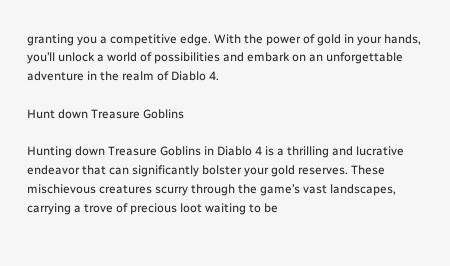granting you a competitive edge. With the power of gold in your hands, you’ll unlock a world of possibilities and embark on an unforgettable adventure in the realm of Diablo 4.

Hunt down Treasure Goblins

Hunting down Treasure Goblins in Diablo 4 is a thrilling and lucrative endeavor that can significantly bolster your gold reserves. These mischievous creatures scurry through the game’s vast landscapes, carrying a trove of precious loot waiting to be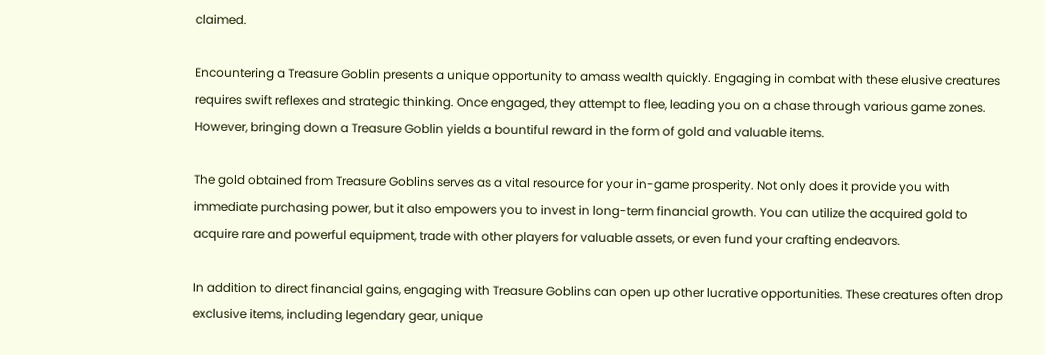claimed.

Encountering a Treasure Goblin presents a unique opportunity to amass wealth quickly. Engaging in combat with these elusive creatures requires swift reflexes and strategic thinking. Once engaged, they attempt to flee, leading you on a chase through various game zones. However, bringing down a Treasure Goblin yields a bountiful reward in the form of gold and valuable items.

The gold obtained from Treasure Goblins serves as a vital resource for your in-game prosperity. Not only does it provide you with immediate purchasing power, but it also empowers you to invest in long-term financial growth. You can utilize the acquired gold to acquire rare and powerful equipment, trade with other players for valuable assets, or even fund your crafting endeavors.

In addition to direct financial gains, engaging with Treasure Goblins can open up other lucrative opportunities. These creatures often drop exclusive items, including legendary gear, unique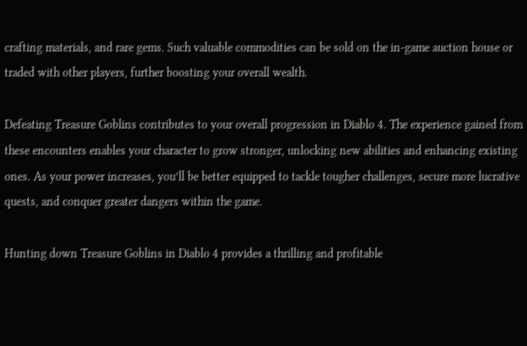crafting materials, and rare gems. Such valuable commodities can be sold on the in-game auction house or traded with other players, further boosting your overall wealth.

Defeating Treasure Goblins contributes to your overall progression in Diablo 4. The experience gained from these encounters enables your character to grow stronger, unlocking new abilities and enhancing existing ones. As your power increases, you’ll be better equipped to tackle tougher challenges, secure more lucrative quests, and conquer greater dangers within the game.

Hunting down Treasure Goblins in Diablo 4 provides a thrilling and profitable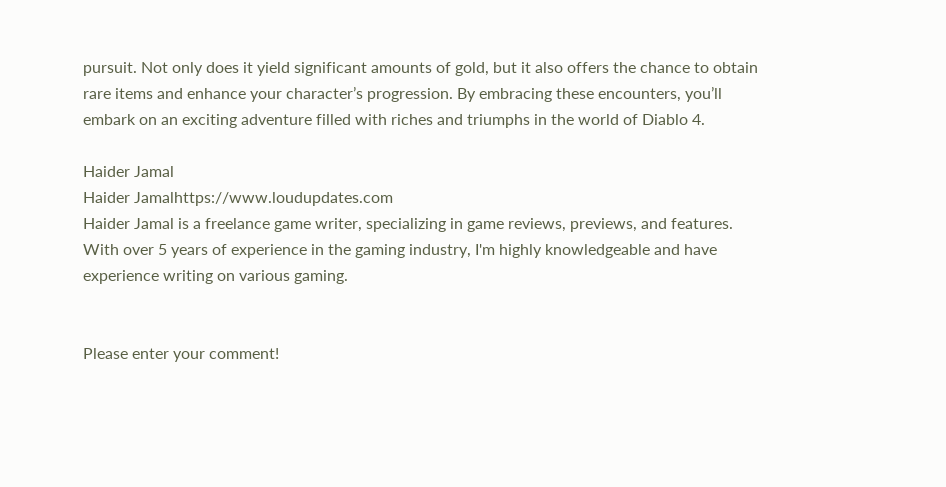pursuit. Not only does it yield significant amounts of gold, but it also offers the chance to obtain rare items and enhance your character’s progression. By embracing these encounters, you’ll embark on an exciting adventure filled with riches and triumphs in the world of Diablo 4.

Haider Jamal
Haider Jamalhttps://www.loudupdates.com
Haider Jamal is a freelance game writer, specializing in game reviews, previews, and features. With over 5 years of experience in the gaming industry, I'm highly knowledgeable and have experience writing on various gaming.


Please enter your comment!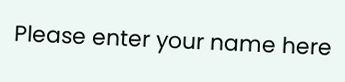Please enter your name here